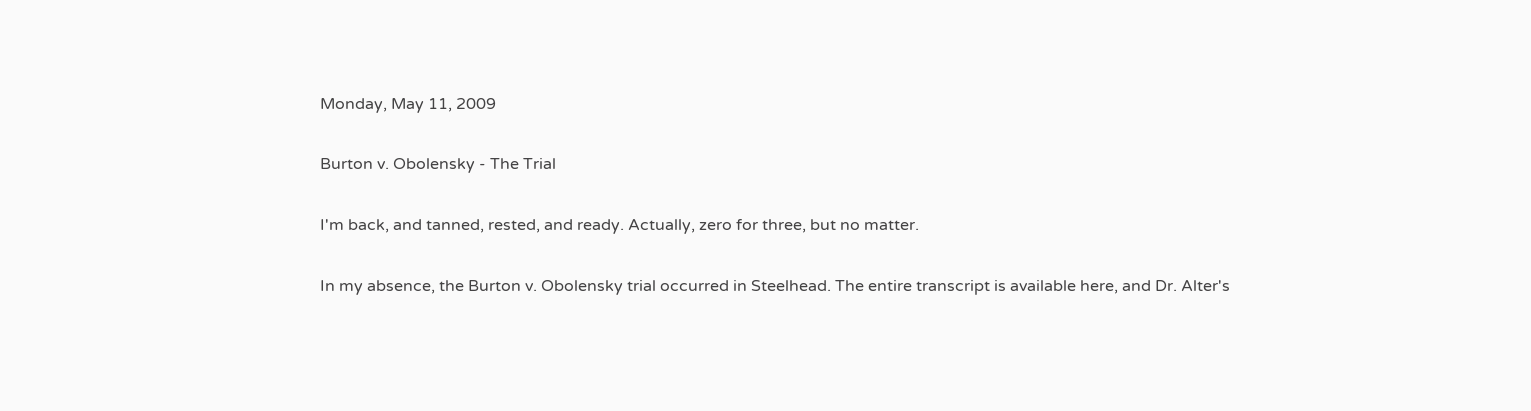Monday, May 11, 2009

Burton v. Obolensky - The Trial

I'm back, and tanned, rested, and ready. Actually, zero for three, but no matter.

In my absence, the Burton v. Obolensky trial occurred in Steelhead. The entire transcript is available here, and Dr. Alter's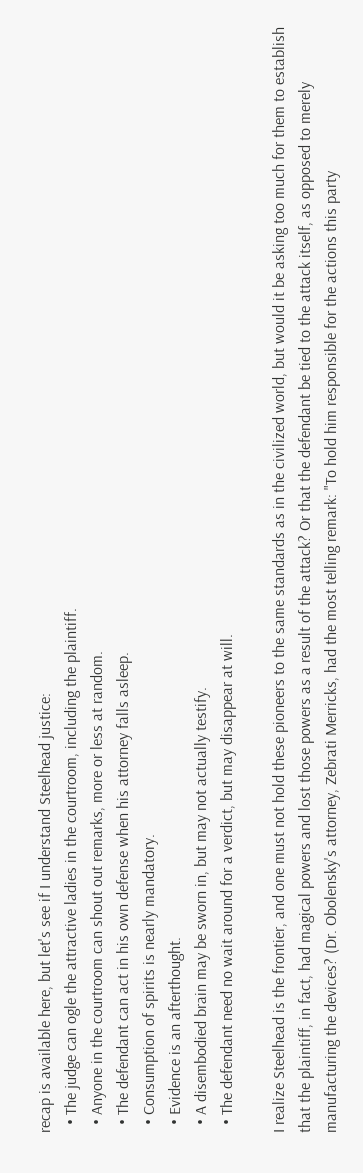recap is available here, but let's see if I understand Steelhead justice:
  • The judge can ogle the attractive ladies in the courtroom, including the plaintiff.
  • Anyone in the courtroom can shout out remarks, more or less at random.
  • The defendant can act in his own defense when his attorney falls asleep.
  • Consumption of spirits is nearly mandatory.
  • Evidence is an afterthought.
  • A disembodied brain may be sworn in, but may not actually testify.
  • The defendant need no wait around for a verdict, but may disappear at will.

I realize Steelhead is the frontier, and one must not hold these pioneers to the same standards as in the civilized world, but would it be asking too much for them to establish that the plaintiff, in fact, had magical powers and lost those powers as a result of the attack? Or that the defendant be tied to the attack itself, as opposed to merely manufacturing the devices? (Dr. Obolensky's attorney, Zebrati Merricks, had the most telling remark: "To hold him responsible for the actions this party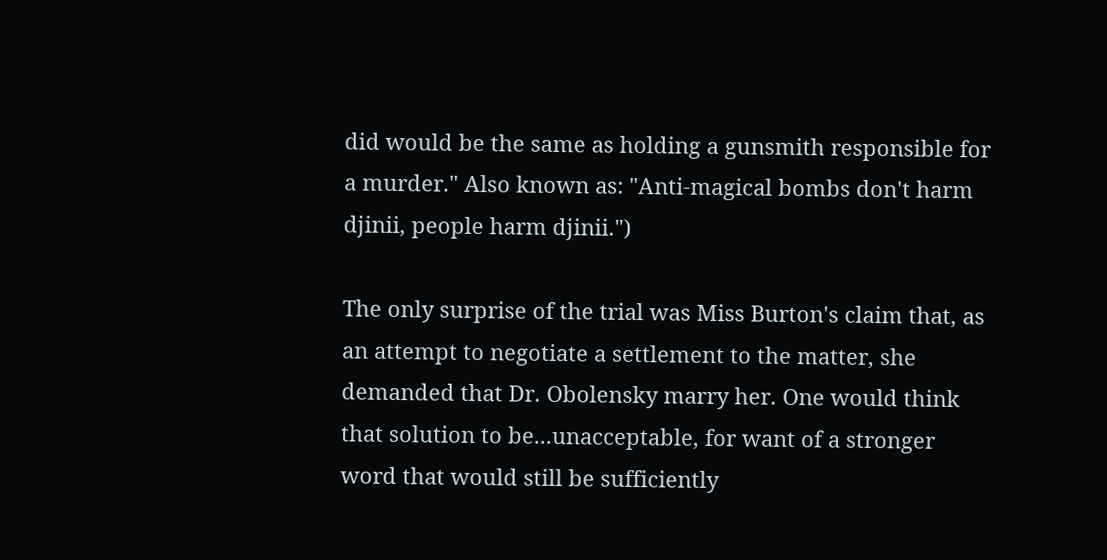did would be the same as holding a gunsmith responsible for a murder." Also known as: "Anti-magical bombs don't harm djinii, people harm djinii.")

The only surprise of the trial was Miss Burton's claim that, as an attempt to negotiate a settlement to the matter, she demanded that Dr. Obolensky marry her. One would think that solution to be...unacceptable, for want of a stronger word that would still be sufficiently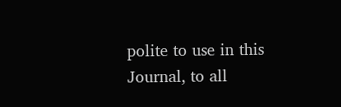polite to use in this Journal, to all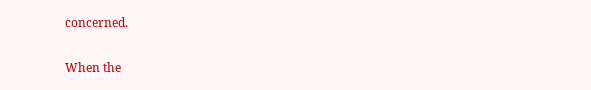concerned.

When the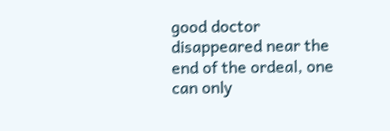good doctor disappeared near the end of the ordeal, one can only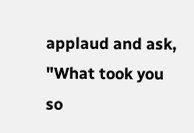applaud and ask, "What took you so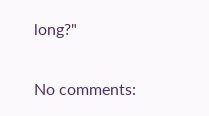long?"

No comments: